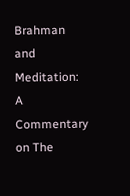Brahman and Meditation: A Commentary on The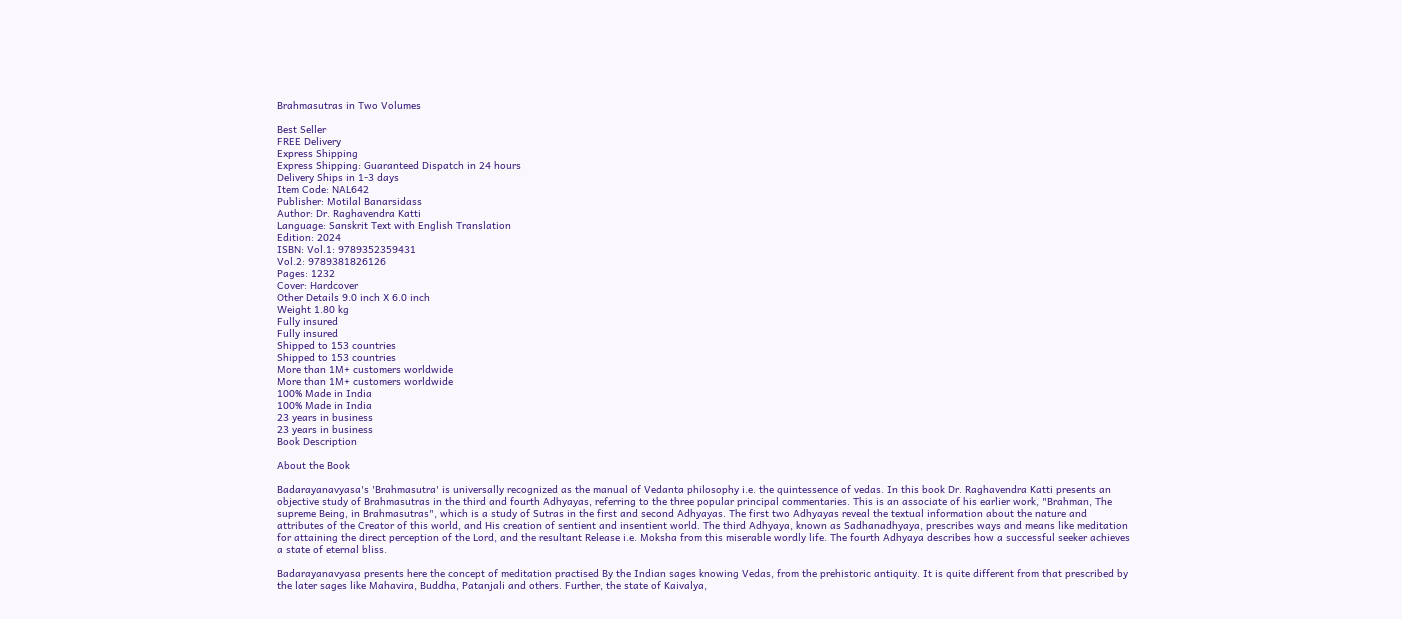Brahmasutras in Two Volumes

Best Seller
FREE Delivery
Express Shipping
Express Shipping: Guaranteed Dispatch in 24 hours
Delivery Ships in 1-3 days
Item Code: NAL642
Publisher: Motilal Banarsidass
Author: Dr. Raghavendra Katti
Language: Sanskrit Text with English Translation
Edition: 2024
ISBN: Vol.1: 9789352359431
Vol.2: 9789381826126
Pages: 1232
Cover: Hardcover
Other Details 9.0 inch X 6.0 inch
Weight 1.80 kg
Fully insured
Fully insured
Shipped to 153 countries
Shipped to 153 countries
More than 1M+ customers worldwide
More than 1M+ customers worldwide
100% Made in India
100% Made in India
23 years in business
23 years in business
Book Description

About the Book

Badarayanavyasa's 'Brahmasutra' is universally recognized as the manual of Vedanta philosophy i.e. the quintessence of vedas. In this book Dr. Raghavendra Katti presents an objective study of Brahmasutras in the third and fourth Adhyayas, referring to the three popular principal commentaries. This is an associate of his earlier work, "Brahman, The supreme Being, in Brahmasutras", which is a study of Sutras in the first and second Adhyayas. The first two Adhyayas reveal the textual information about the nature and attributes of the Creator of this world, and His creation of sentient and insentient world. The third Adhyaya, known as Sadhanadhyaya, prescribes ways and means like meditation for attaining the direct perception of the Lord, and the resultant Release i.e. Moksha from this miserable wordly life. The fourth Adhyaya describes how a successful seeker achieves a state of eternal bliss.

Badarayanavyasa presents here the concept of meditation practised By the Indian sages knowing Vedas, from the prehistoric antiquity. It is quite different from that prescribed by the later sages like Mahavira, Buddha, Patanjali and others. Further, the state of Kaivalya,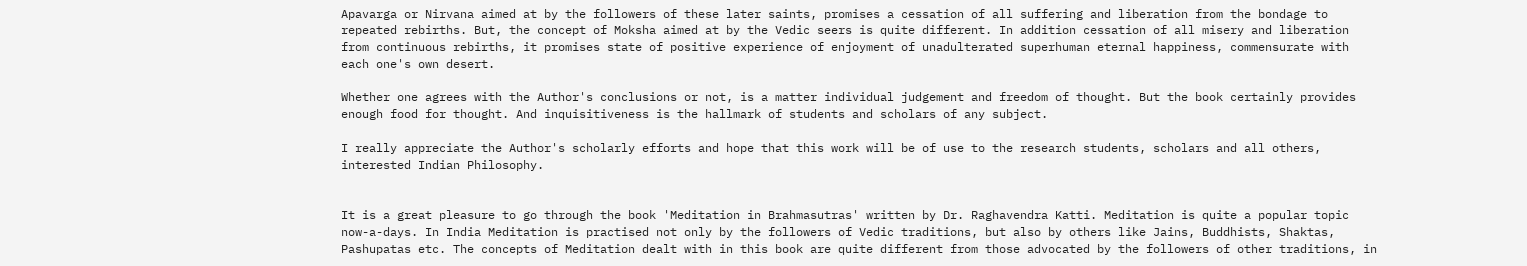Apavarga or Nirvana aimed at by the followers of these later saints, promises a cessation of all suffering and liberation from the bondage to repeated rebirths. But, the concept of Moksha aimed at by the Vedic seers is quite different. In addition cessation of all misery and liberation from continuous rebirths, it promises state of positive experience of enjoyment of unadulterated superhuman eternal happiness, commensurate with each one's own desert.

Whether one agrees with the Author's conclusions or not, is a matter individual judgement and freedom of thought. But the book certainly provides enough food for thought. And inquisitiveness is the hallmark of students and scholars of any subject.

I really appreciate the Author's scholarly efforts and hope that this work will be of use to the research students, scholars and all others, interested Indian Philosophy.


It is a great pleasure to go through the book 'Meditation in Brahmasutras' written by Dr. Raghavendra Katti. Meditation is quite a popular topic now-a-days. In India Meditation is practised not only by the followers of Vedic traditions, but also by others like Jains, Buddhists, Shaktas, Pashupatas etc. The concepts of Meditation dealt with in this book are quite different from those advocated by the followers of other traditions, in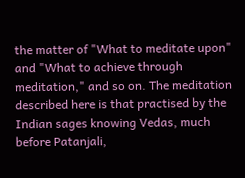the matter of "What to meditate upon" and "What to achieve through meditation," and so on. The meditation described here is that practised by the Indian sages knowing Vedas, much before Patanjali,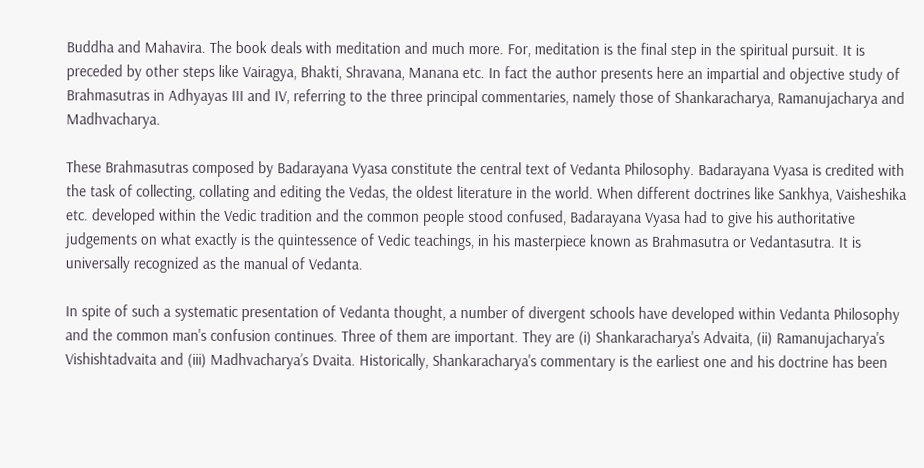Buddha and Mahavira. The book deals with meditation and much more. For, meditation is the final step in the spiritual pursuit. It is preceded by other steps like Vairagya, Bhakti, Shravana, Manana etc. In fact the author presents here an impartial and objective study of Brahmasutras in Adhyayas III and IV, referring to the three principal commentaries, namely those of Shankaracharya, Ramanujacharya and Madhvacharya.

These Brahmasutras composed by Badarayana Vyasa constitute the central text of Vedanta Philosophy. Badarayana Vyasa is credited with the task of collecting, collating and editing the Vedas, the oldest literature in the world. When different doctrines like Sankhya, Vaisheshika etc. developed within the Vedic tradition and the common people stood confused, Badarayana Vyasa had to give his authoritative judgements on what exactly is the quintessence of Vedic teachings, in his masterpiece known as Brahmasutra or Vedantasutra. It is universally recognized as the manual of Vedanta.

In spite of such a systematic presentation of Vedanta thought, a number of divergent schools have developed within Vedanta Philosophy and the common man's confusion continues. Three of them are important. They are (i) Shankaracharya's Advaita, (ii) Ramanujacharya's Vishishtadvaita and (iii) Madhvacharya’s Dvaita. Historically, Shankaracharya's commentary is the earliest one and his doctrine has been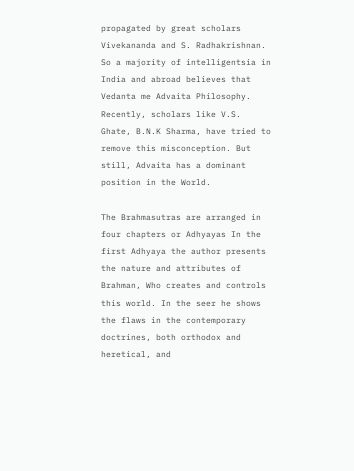propagated by great scholars Vivekananda and S. Radhakrishnan. So a majority of intelligentsia in India and abroad believes that Vedanta me Advaita Philosophy. Recently, scholars like V.S. Ghate, B.N.K Sharma, have tried to remove this misconception. But still, Advaita has a dominant position in the World.

The Brahmasutras are arranged in four chapters or Adhyayas In the first Adhyaya the author presents the nature and attributes of Brahman, Who creates and controls this world. In the seer he shows the flaws in the contemporary doctrines, both orthodox and heretical, and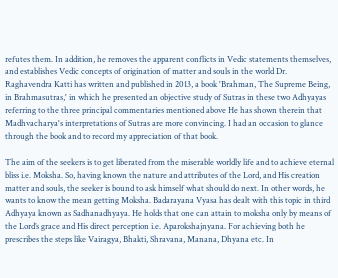refutes them. In addition, he removes the apparent conflicts in Vedic statements themselves, and establishes Vedic concepts of origination of matter and souls in the world Dr. Raghavendra Katti has written and published in 2013, a book 'Brahman, The Supreme Being, in Brahmasutras,' in which he presented an objective study of Sutras in these two Adhyayas referring to the three principal commentaries mentioned above He has shown therein that Madhvacharya's interpretations of Sutras are more convincing. I had an occasion to glance through the book and to record my appreciation of that book.

The aim of the seekers is to get liberated from the miserable worldly life and to achieve eternal bliss i.e. Moksha. So, having known the nature and attributes of the Lord, and His creation matter and souls, the seeker is bound to ask himself what should do next. In other words, he wants to know the mean getting Moksha. Badarayana Vyasa has dealt with this topic in third Adhyaya known as Sadhanadhyaya. He holds that one can attain to moksha only by means of the Lord’s grace and His direct perception i.e. Aparokshajnyana. For achieving both he prescribes the steps like Vairagya, Bhakti, Shravana, Manana, Dhyana etc. In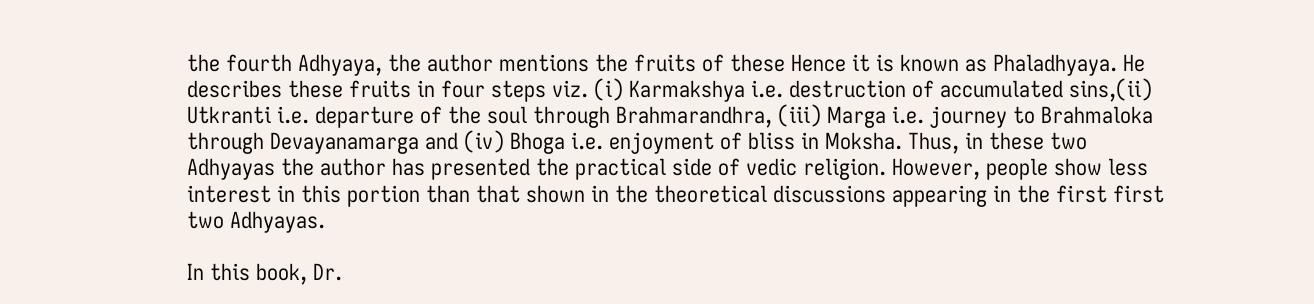the fourth Adhyaya, the author mentions the fruits of these Hence it is known as Phaladhyaya. He describes these fruits in four steps viz. (i) Karmakshya i.e. destruction of accumulated sins,(ii) Utkranti i.e. departure of the soul through Brahmarandhra, (iii) Marga i.e. journey to Brahmaloka through Devayanamarga and (iv) Bhoga i.e. enjoyment of bliss in Moksha. Thus, in these two Adhyayas the author has presented the practical side of vedic religion. However, people show less interest in this portion than that shown in the theoretical discussions appearing in the first first two Adhyayas.

In this book, Dr.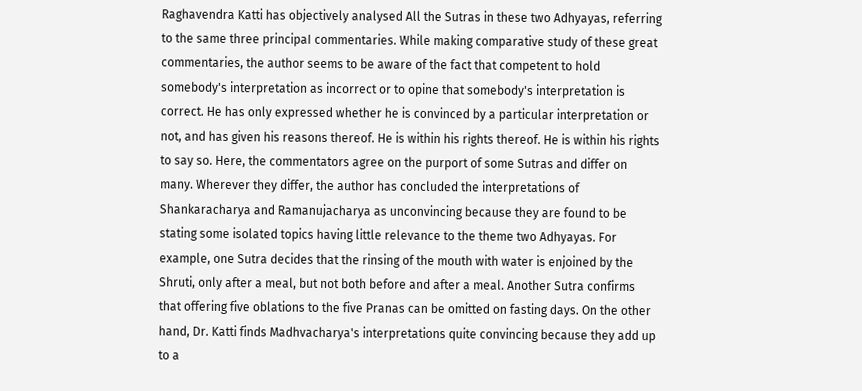Raghavendra Katti has objectively analysed All the Sutras in these two Adhyayas, referring to the same three principaI commentaries. While making comparative study of these great commentaries, the author seems to be aware of the fact that competent to hold somebody's interpretation as incorrect or to opine that somebody's interpretation is correct. He has only expressed whether he is convinced by a particular interpretation or not, and has given his reasons thereof. He is within his rights thereof. He is within his rights to say so. Here, the commentators agree on the purport of some Sutras and differ on many. Wherever they differ, the author has concluded the interpretations of Shankaracharya and Ramanujacharya as unconvincing because they are found to be stating some isolated topics having little relevance to the theme two Adhyayas. For example, one Sutra decides that the rinsing of the mouth with water is enjoined by the Shruti, only after a meal, but not both before and after a meal. Another Sutra confirms that offering five oblations to the five Pranas can be omitted on fasting days. On the other hand, Dr. Katti finds Madhvacharya's interpretations quite convincing because they add up to a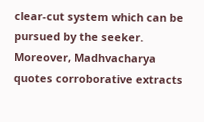clear-cut system which can be pursued by the seeker. Moreover, Madhvacharya quotes corroborative extracts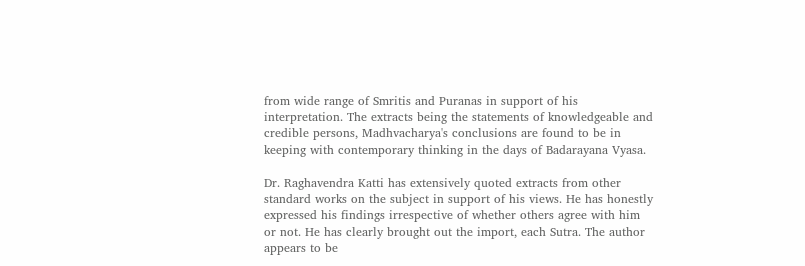from wide range of Smritis and Puranas in support of his interpretation. The extracts being the statements of knowledgeable and credible persons, Madhvacharya's conclusions are found to be in keeping with contemporary thinking in the days of Badarayana Vyasa.

Dr. Raghavendra Katti has extensively quoted extracts from other standard works on the subject in support of his views. He has honestly expressed his findings irrespective of whether others agree with him or not. He has clearly brought out the import, each Sutra. The author appears to be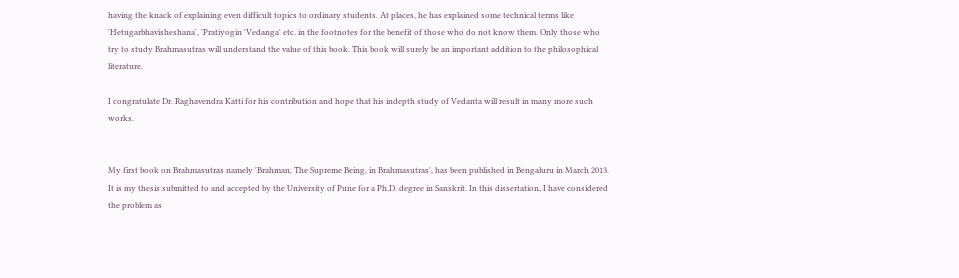having the knack of explaining even difficult topics to ordinary students. At places, he has explained some technical terms like 'Hetugarbhavisheshana', 'Pratiyogin 'Vedanga' etc. in the footnotes for the benefit of those who do not know them. Only those who try to study Brahmasutras will understand the value of this book. This book will surely be an important addition to the philosophical literature.

I congratulate Dr. Raghavendra Katti for his contribution and hope that his indepth study of Vedanta will result in many more such works.


My first book on Brahmasutras namely 'Brahman, The Supreme Being, in Brahmasutras', has been published in Bengaluru in March 2013. It is my thesis submitted to and accepted by the University of Pune for a Ph.D. degree in Sanskrit. In this dissertation, I have considered the problem as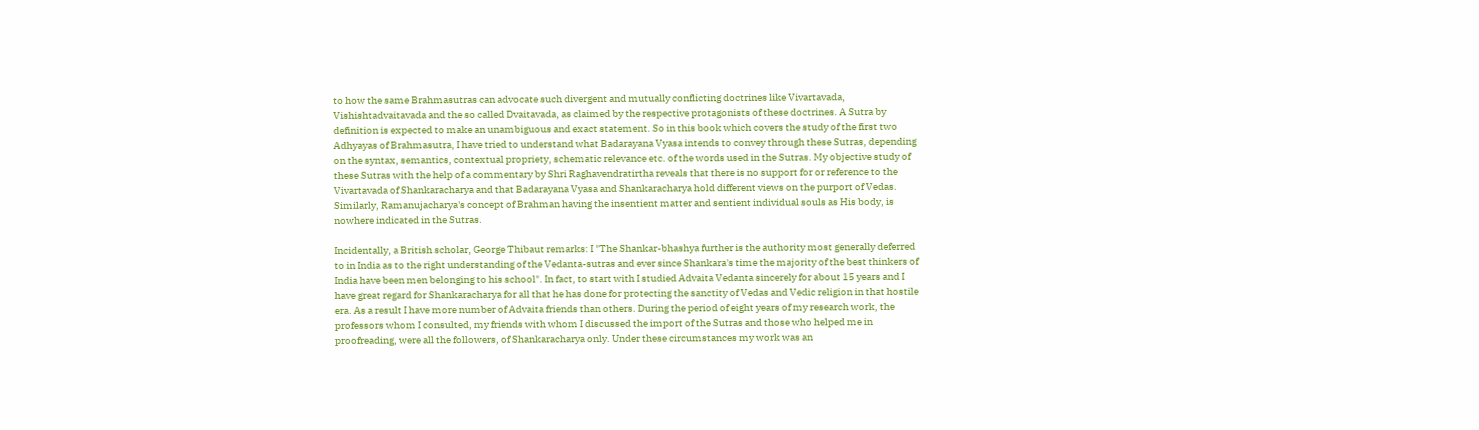to how the same Brahmasutras can advocate such divergent and mutually conflicting doctrines like Vivartavada, Vishishtadvaitavada and the so called Dvaitavada, as claimed by the respective protagonists of these doctrines. A Sutra by definition is expected to make an unambiguous and exact statement. So in this book which covers the study of the first two Adhyayas of Brahmasutra, I have tried to understand what Badarayana Vyasa intends to convey through these Sutras, depending on the syntax, semantics, contextual propriety, schematic relevance etc. of the words used in the Sutras. My objective study of these Sutras with the help of a commentary by Shri Raghavendratirtha reveals that there is no support for or reference to the Vivartavada of Shankaracharya and that Badarayana Vyasa and Shankaracharya hold different views on the purport of Vedas. Similarly, Ramanujacharya's concept of Brahman having the insentient matter and sentient individual souls as His body, is nowhere indicated in the Sutras.

Incidentally, a British scholar, George Thibaut remarks: I "The Shankar-bhashya further is the authority most generally deferred to in India as to the right understanding of the Vedanta-sutras and ever since Shankara's time the majority of the best thinkers of India have been men belonging to his school". In fact, to start with I studied Advaita Vedanta sincerely for about 15 years and I have great regard for Shankaracharya for all that he has done for protecting the sanctity of Vedas and Vedic religion in that hostile era. As a result I have more number of Advaita friends than others. During the period of eight years of my research work, the professors whom I consulted, my friends with whom I discussed the import of the Sutras and those who helped me in proofreading, were all the followers, of Shankaracharya only. Under these circumstances my work was an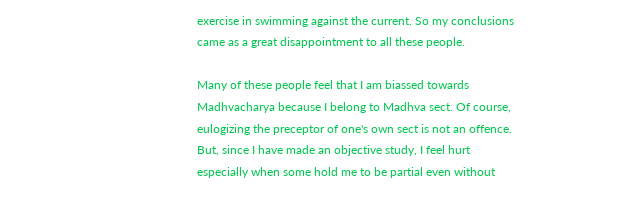exercise in swimming against the current. So my conclusions came as a great disappointment to all these people.

Many of these people feel that I am biassed towards Madhvacharya because I belong to Madhva sect. Of course, eulogizing the preceptor of one's own sect is not an offence. But, since I have made an objective study, I feel hurt especially when some hold me to be partial even without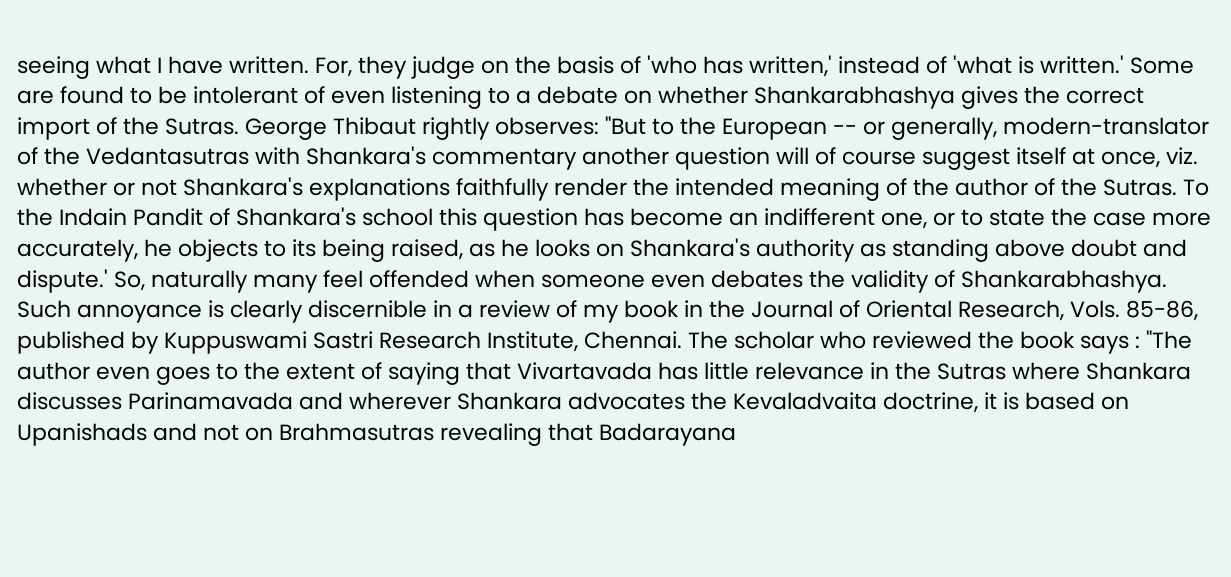seeing what I have written. For, they judge on the basis of 'who has written,' instead of 'what is written.' Some are found to be intolerant of even listening to a debate on whether Shankarabhashya gives the correct import of the Sutras. George Thibaut rightly observes: "But to the European -- or generally, modern-translator of the Vedantasutras with Shankara's commentary another question will of course suggest itself at once, viz. whether or not Shankara's explanations faithfully render the intended meaning of the author of the Sutras. To the Indain Pandit of Shankara's school this question has become an indifferent one, or to state the case more accurately, he objects to its being raised, as he looks on Shankara's authority as standing above doubt and dispute.' So, naturally many feel offended when someone even debates the validity of Shankarabhashya. Such annoyance is clearly discernible in a review of my book in the Journal of Oriental Research, Vols. 85-86, published by Kuppuswami Sastri Research Institute, Chennai. The scholar who reviewed the book says : "The author even goes to the extent of saying that Vivartavada has little relevance in the Sutras where Shankara discusses Parinamavada and wherever Shankara advocates the Kevaladvaita doctrine, it is based on Upanishads and not on Brahmasutras revealing that Badarayana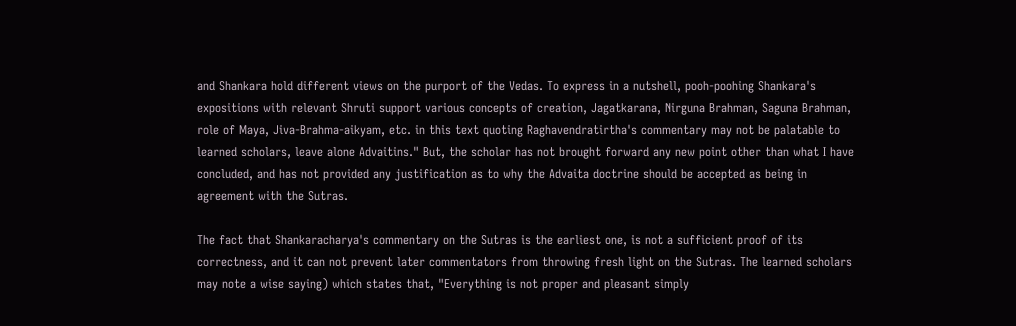and Shankara hold different views on the purport of the Vedas. To express in a nutshell, pooh-poohing Shankara's expositions with relevant Shruti support various concepts of creation, Jagatkarana, Nirguna Brahman, Saguna Brahman, role of Maya, Jiva-Brahma-aikyam, etc. in this text quoting Raghavendratirtha's commentary may not be palatable to learned scholars, leave alone Advaitins." But, the scholar has not brought forward any new point other than what I have concluded, and has not provided any justification as to why the Advaita doctrine should be accepted as being in agreement with the Sutras.

The fact that Shankaracharya's commentary on the Sutras is the earliest one, is not a sufficient proof of its correctness, and it can not prevent later commentators from throwing fresh light on the Sutras. The learned scholars may note a wise saying) which states that, "Everything is not proper and pleasant simply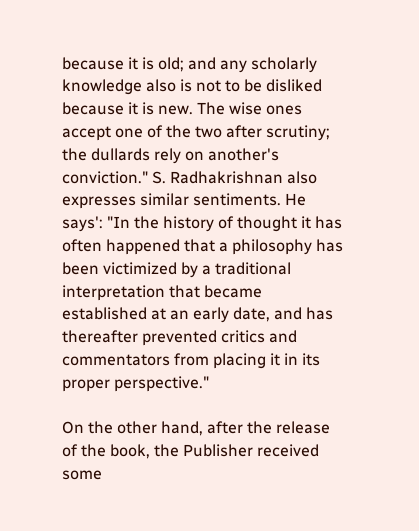because it is old; and any scholarly knowledge also is not to be disliked because it is new. The wise ones accept one of the two after scrutiny; the dullards rely on another's conviction." S. Radhakrishnan also expresses similar sentiments. He says': "In the history of thought it has often happened that a philosophy has been victimized by a traditional interpretation that became established at an early date, and has thereafter prevented critics and commentators from placing it in its proper perspective."

On the other hand, after the release of the book, the Publisher received some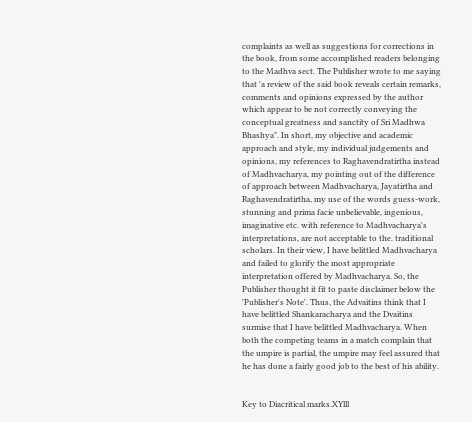complaints as well as suggestions for corrections in the book, from some accomplished readers belonging to the Madhva sect. The Publisher wrote to me saying that 'a review of the said book reveals certain remarks, comments and opinions expressed by the author which appear to be not correctly conveying the conceptual greatness and sanctity of Sri Madhwa Bhashya". In short, my objective and academic approach and style, my individual judgements and opinions, my references to Raghavendratirtha instead of Madhvacharya, my pointing out of the difference of approach between Madhvacharya, Jayatirtha and Raghavendratirtha, my use of the words guess-work, stunning and prima facie unbelievable, ingenious, imaginative etc. with reference to Madhvacharya's interpretations, are not acceptable to the. traditional scholars. In their view, I have belittled Madhvacharya and failed to glorify the most appropriate interpretation offered by Madhvacharya. So, the Publisher thought it fit to paste disclaimer below the 'Publisher's Note'. Thus, the Advaitins think that I have belittled Shankaracharya and the Dvaitins surmise that I have belittled Madhvacharya. When both the competing teams in a match complain that the umpire is partial, the umpire may feel assured that he has done a fairly good job to the best of his ability.


Key to Diacritical marks.XYlll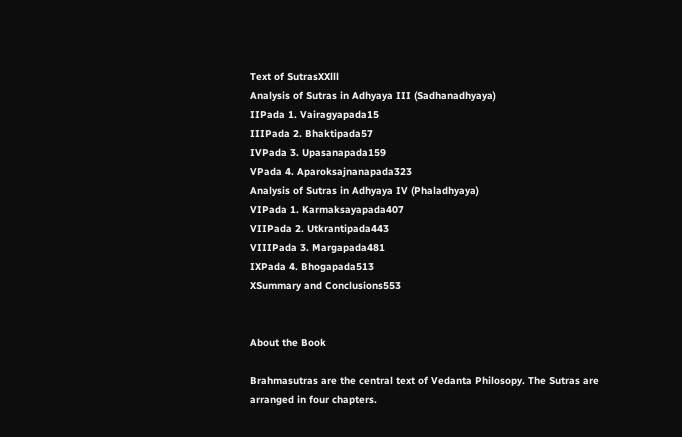Text of SutrasXXlll
Analysis of Sutras in Adhyaya III (Sadhanadhyaya)
IIPada 1. Vairagyapada15
IIIPada 2. Bhaktipada57
IVPada 3. Upasanapada159
VPada 4. Aparoksajnanapada323
Analysis of Sutras in Adhyaya IV (Phaladhyaya)
VIPada 1. Karmaksayapada407
VIIPada 2. Utkrantipada443
VIIIPada 3. Margapada481
IXPada 4. Bhogapada513
XSummary and Conclusions553


About the Book

Brahmasutras are the central text of Vedanta Philosopy. The Sutras are arranged in four chapters.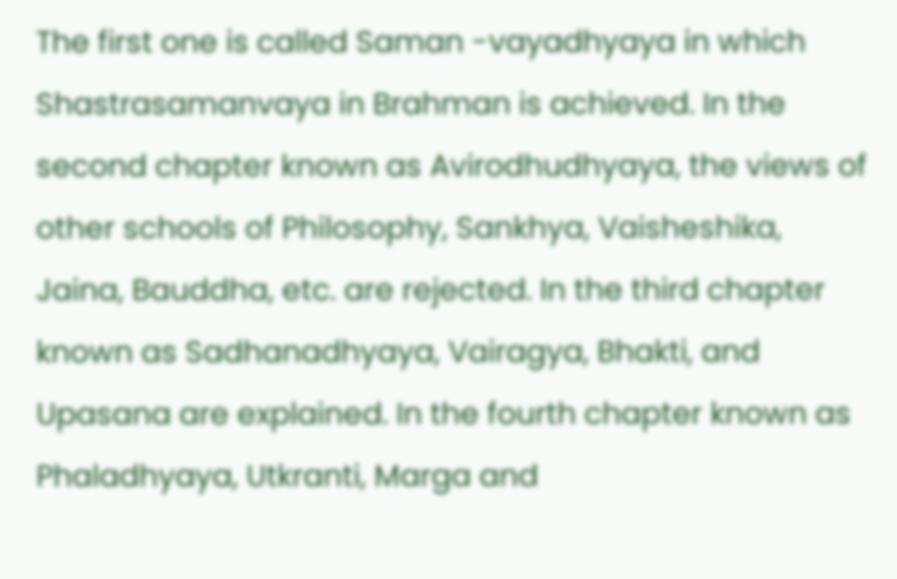The first one is called Saman -vayadhyaya in which Shastrasamanvaya in Brahman is achieved. In the second chapter known as Avirodhudhyaya, the views of other schools of Philosophy, Sankhya, Vaisheshika, Jaina, Bauddha, etc. are rejected. In the third chapter known as Sadhanadhyaya, Vairagya, Bhakti, and Upasana are explained. In the fourth chapter known as Phaladhyaya, Utkranti, Marga and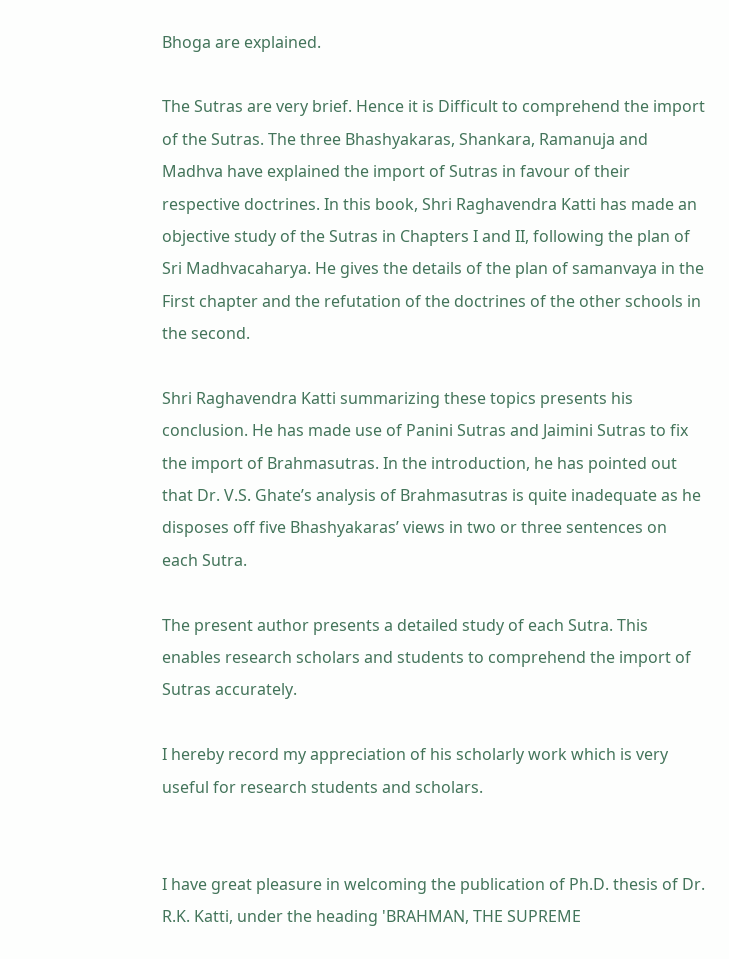Bhoga are explained.

The Sutras are very brief. Hence it is Difficult to comprehend the import of the Sutras. The three Bhashyakaras, Shankara, Ramanuja and Madhva have explained the import of Sutras in favour of their respective doctrines. In this book, Shri Raghavendra Katti has made an objective study of the Sutras in Chapters I and II, following the plan of Sri Madhvacaharya. He gives the details of the plan of samanvaya in the First chapter and the refutation of the doctrines of the other schools in the second.

Shri Raghavendra Katti summarizing these topics presents his conclusion. He has made use of Panini Sutras and Jaimini Sutras to fix the import of Brahmasutras. In the introduction, he has pointed out that Dr. V.S. Ghate’s analysis of Brahmasutras is quite inadequate as he disposes off five Bhashyakaras’ views in two or three sentences on each Sutra.

The present author presents a detailed study of each Sutra. This enables research scholars and students to comprehend the import of Sutras accurately.

I hereby record my appreciation of his scholarly work which is very useful for research students and scholars.


I have great pleasure in welcoming the publication of Ph.D. thesis of Dr. R.K. Katti, under the heading 'BRAHMAN, THE SUPREME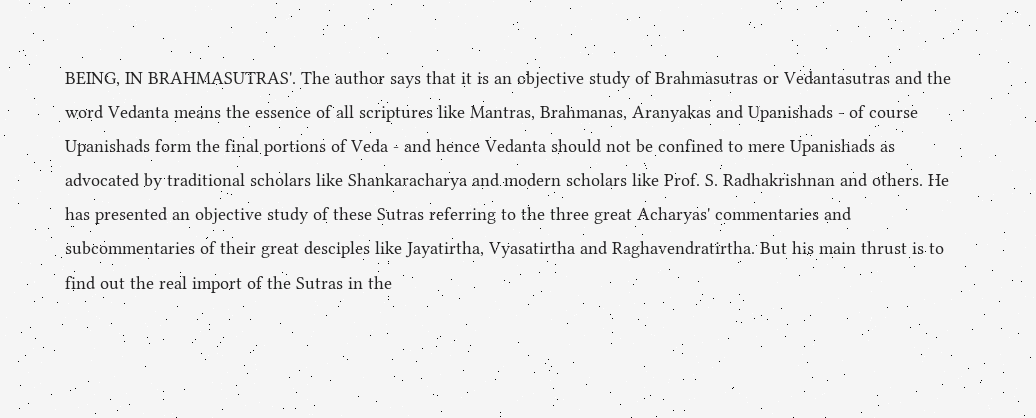BEING, IN BRAHMASUTRAS'. The author says that it is an objective study of Brahmasutras or Vedantasutras and the word Vedanta means the essence of all scriptures like Mantras, Brahmanas, Aranyakas and Upanishads - of course Upanishads form the final portions of Veda - and hence Vedanta should not be confined to mere Upanishads as advocated by traditional scholars like Shankaracharya and modern scholars like Prof. S. Radhakrishnan and others. He has presented an objective study of these Sutras referring to the three great Acharyas' commentaries and subcommentaries of their great desciples like Jayatirtha, Vyasatirtha and Raghavendratirtha. But his main thrust is to find out the real import of the Sutras in the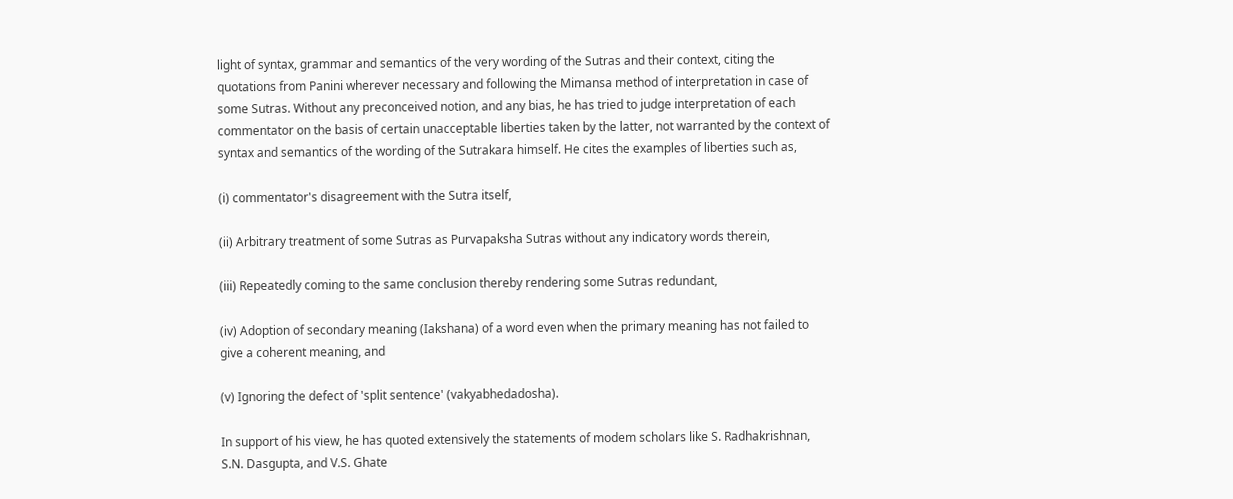light of syntax, grammar and semantics of the very wording of the Sutras and their context, citing the quotations from Panini wherever necessary and following the Mimansa method of interpretation in case of some Sutras. Without any preconceived notion, and any bias, he has tried to judge interpretation of each commentator on the basis of certain unacceptable liberties taken by the latter, not warranted by the context of syntax and semantics of the wording of the Sutrakara himself. He cites the examples of liberties such as,

(i) commentator's disagreement with the Sutra itself,

(ii) Arbitrary treatment of some Sutras as Purvapaksha Sutras without any indicatory words therein,

(iii) Repeatedly coming to the same conclusion thereby rendering some Sutras redundant,

(iv) Adoption of secondary meaning (Iakshana) of a word even when the primary meaning has not failed to give a coherent meaning, and

(v) Ignoring the defect of 'split sentence' (vakyabhedadosha).

In support of his view, he has quoted extensively the statements of modem scholars like S. Radhakrishnan, S.N. Dasgupta, and V.S. Ghate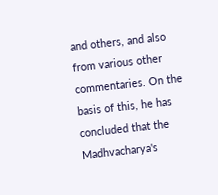and others, and also from various other commentaries. On the basis of this, he has concluded that the Madhvacharya's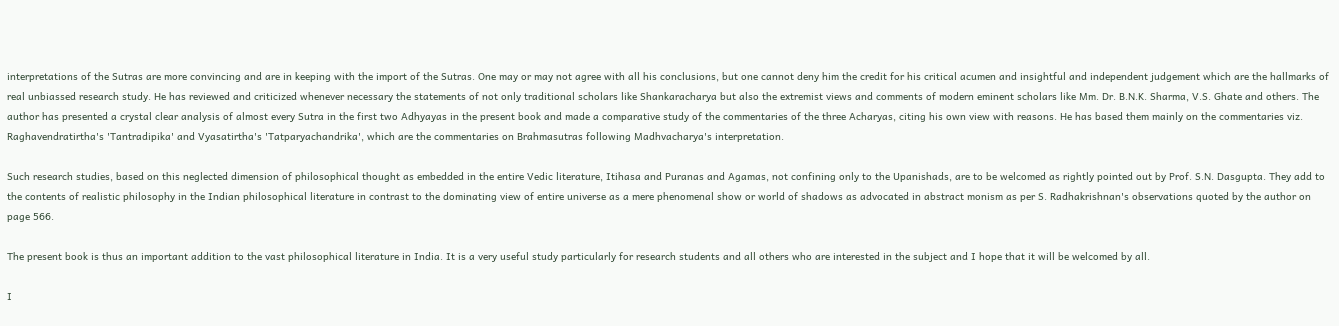interpretations of the Sutras are more convincing and are in keeping with the import of the Sutras. One may or may not agree with all his conclusions, but one cannot deny him the credit for his critical acumen and insightful and independent judgement which are the hallmarks of real unbiassed research study. He has reviewed and criticized whenever necessary the statements of not only traditional scholars like Shankaracharya but also the extremist views and comments of modern eminent scholars like Mm. Dr. B.N.K. Sharma, V.S. Ghate and others. The author has presented a crystal clear analysis of almost every Sutra in the first two Adhyayas in the present book and made a comparative study of the commentaries of the three Acharyas, citing his own view with reasons. He has based them mainly on the commentaries viz. Raghavendratirtha's 'Tantradipika' and Vyasatirtha's 'Tatparyachandrika', which are the commentaries on Brahmasutras following Madhvacharya's interpretation.

Such research studies, based on this neglected dimension of philosophical thought as embedded in the entire Vedic literature, Itihasa and Puranas and Agamas, not confining only to the Upanishads, are to be welcomed as rightly pointed out by Prof. S.N. Dasgupta. They add to the contents of realistic philosophy in the Indian philosophical literature in contrast to the dominating view of entire universe as a mere phenomenal show or world of shadows as advocated in abstract monism as per S. Radhakrishnan's observations quoted by the author on page 566.

The present book is thus an important addition to the vast philosophical literature in India. It is a very useful study particularly for research students and all others who are interested in the subject and I hope that it will be welcomed by all.

I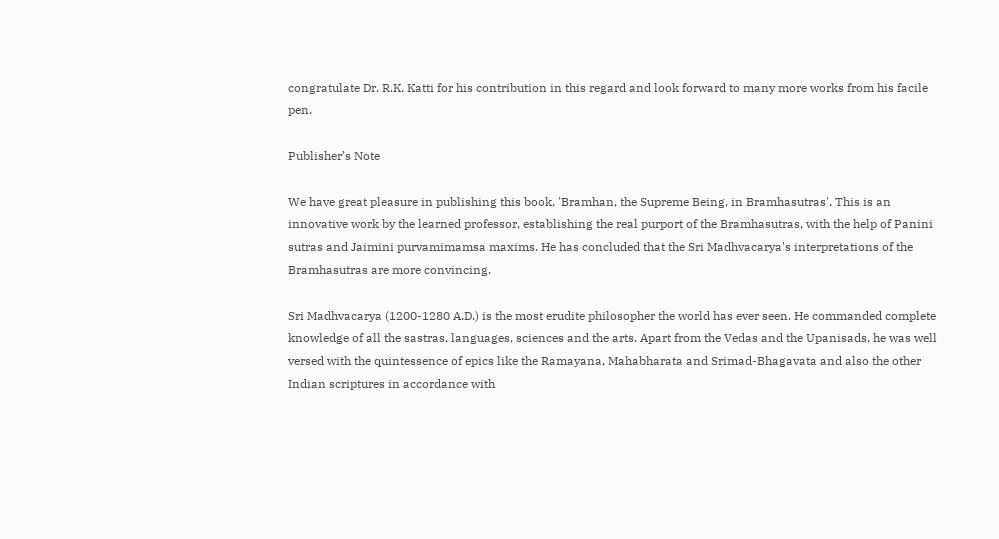congratulate Dr. R.K. Katti for his contribution in this regard and look forward to many more works from his facile pen.

Publisher’s Note

We have great pleasure in publishing this book, 'Bramhan, the Supreme Being, in Bramhasutras'. This is an innovative work by the learned professor, establishing the real purport of the Bramhasutras, with the help of Panini sutras and Jaimini purvamimamsa maxims. He has concluded that the Sri Madhvacarya's interpretations of the Bramhasutras are more convincing.

Sri Madhvacarya (1200-1280 A.D.) is the most erudite philosopher the world has ever seen. He commanded complete knowledge of all the sastras, languages, sciences and the arts. Apart from the Vedas and the Upanisads, he was well versed with the quintessence of epics like the Ramayana, Mahabharata and Srimad-Bhagavata and also the other Indian scriptures in accordance with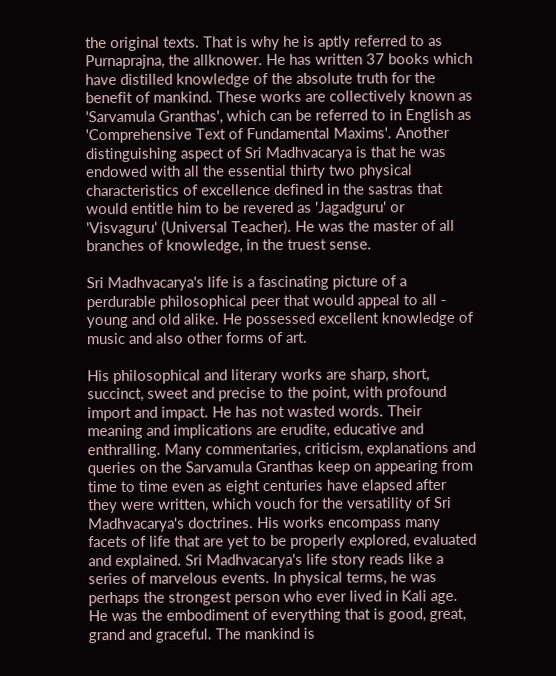the original texts. That is why he is aptly referred to as Purnaprajna, the allknower. He has written 37 books which have distilled knowledge of the absolute truth for the benefit of mankind. These works are collectively known as 'Sarvamula Granthas', which can be referred to in English as 'Comprehensive Text of Fundamental Maxims'. Another distinguishing aspect of Sri Madhvacarya is that he was endowed with all the essential thirty two physical characteristics of excellence defined in the sastras that would entitle him to be revered as 'Jagadguru' or 'Visvaguru' (Universal Teacher). He was the master of all branches of knowledge, in the truest sense.

Sri Madhvacarya's life is a fascinating picture of a perdurable philosophical peer that would appeal to all - young and old alike. He possessed excellent knowledge of music and also other forms of art.

His philosophical and literary works are sharp, short, succinct, sweet and precise to the point, with profound import and impact. He has not wasted words. Their meaning and implications are erudite, educative and enthralling. Many commentaries, criticism, explanations and queries on the Sarvamula Granthas keep on appearing from time to time even as eight centuries have elapsed after they were written, which vouch for the versatility of Sri Madhvacarya's doctrines. His works encompass many facets of life that are yet to be properly explored, evaluated and explained. Sri Madhvacarya's life story reads like a series of marvelous events. In physical terms, he was perhaps the strongest person who ever lived in Kali age. He was the embodiment of everything that is good, great, grand and graceful. The mankind is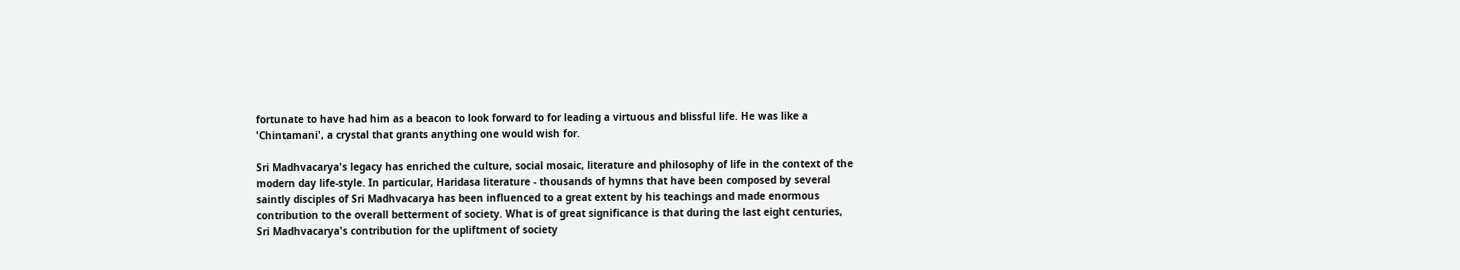fortunate to have had him as a beacon to look forward to for leading a virtuous and blissful life. He was like a 'Chintamani', a crystal that grants anything one would wish for.

Sri Madhvacarya's legacy has enriched the culture, social mosaic, literature and philosophy of life in the context of the modern day life-style. In particular, Haridasa literature - thousands of hymns that have been composed by several saintly disciples of Sri Madhvacarya has been influenced to a great extent by his teachings and made enormous contribution to the overall betterment of society. What is of great significance is that during the last eight centuries, Sri Madhvacarya's contribution for the upliftment of society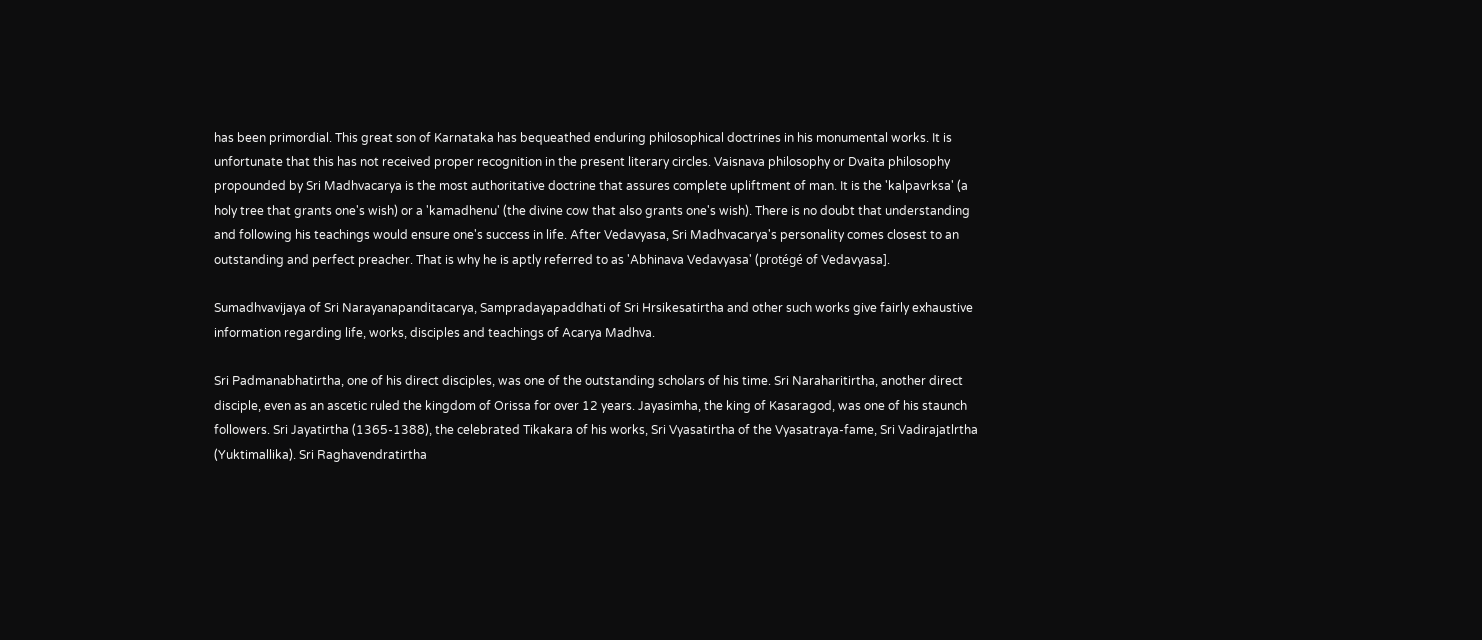has been primordial. This great son of Karnataka has bequeathed enduring philosophical doctrines in his monumental works. It is unfortunate that this has not received proper recognition in the present literary circles. Vaisnava philosophy or Dvaita philosophy propounded by Sri Madhvacarya is the most authoritative doctrine that assures complete upliftment of man. It is the 'kalpavrksa' (a holy tree that grants one's wish) or a 'kamadhenu' (the divine cow that also grants one's wish). There is no doubt that understanding and following his teachings would ensure one's success in life. After Vedavyasa, Sri Madhvacarya's personality comes closest to an outstanding and perfect preacher. That is why he is aptly referred to as 'Abhinava Vedavyasa' (protégé of Vedavyasa].

Sumadhvavijaya of Sri Narayanapanditacarya, Sampradayapaddhati of Sri Hrsikesatirtha and other such works give fairly exhaustive information regarding life, works, disciples and teachings of Acarya Madhva.

Sri Padmanabhatirtha, one of his direct disciples, was one of the outstanding scholars of his time. Sri Naraharitirtha, another direct disciple, even as an ascetic ruled the kingdom of Orissa for over 12 years. Jayasimha, the king of Kasaragod, was one of his staunch followers. Sri Jayatirtha (1365-1388), the celebrated Tikakara of his works, Sri Vyasatirtha of the Vyasatraya-fame, Sri Vadirajatlrtha (Yuktimallika). Sri Raghavendratirtha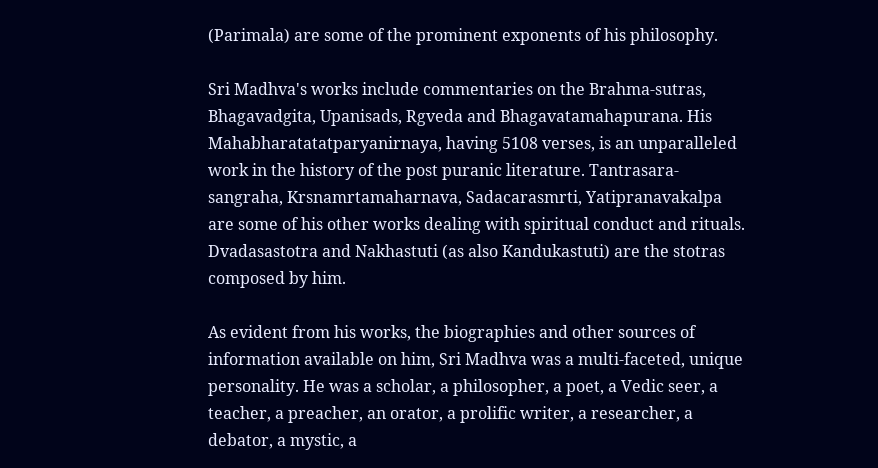(Parimala) are some of the prominent exponents of his philosophy.

Sri Madhva's works include commentaries on the Brahma-sutras, Bhagavadgita, Upanisads, Rgveda and Bhagavatamahapurana. His Mahabharatatatparyanirnaya, having 5108 verses, is an unparalleled work in the history of the post puranic literature. Tantrasara-sangraha, Krsnamrtamaharnava, Sadacarasmrti, Yatipranavakalpa are some of his other works dealing with spiritual conduct and rituals. Dvadasastotra and Nakhastuti (as also Kandukastuti) are the stotras composed by him.

As evident from his works, the biographies and other sources of information available on him, Sri Madhva was a multi-faceted, unique personality. He was a scholar, a philosopher, a poet, a Vedic seer, a teacher, a preacher, an orator, a prolific writer, a researcher, a debator, a mystic, a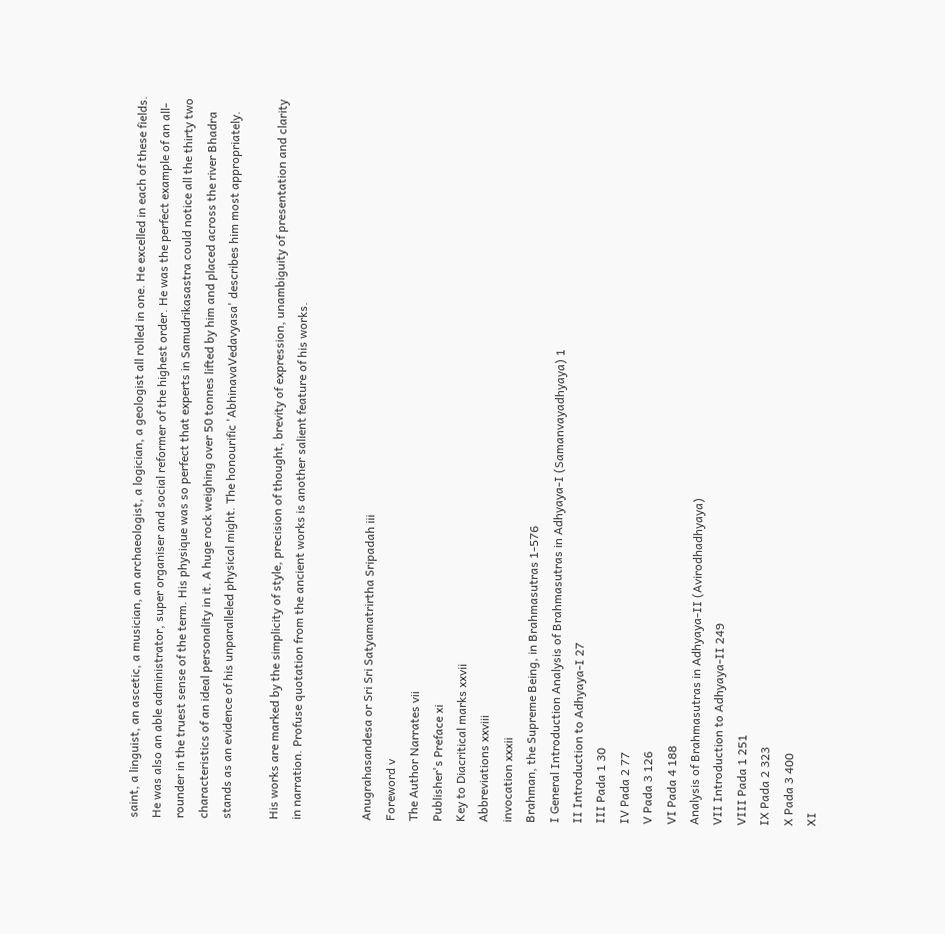saint, a linguist, an ascetic, a musician, an archaeologist, a logician, a geologist all rolled in one. He excelled in each of these fields. He was also an able administrator, super organiser and social reformer of the highest order. He was the perfect example of an all-rounder in the truest sense of the term. His physique was so perfect that experts in Samudrikasastra could notice all the thirty two characteristics of an ideal personality in it. A huge rock weighing over 50 tonnes lifted by him and placed across the river Bhadra stands as an evidence of his unparalleled physical might. The honourific 'AbhinavaVedavyasa' describes him most appropriately.

His works are marked by the simplicity of style, precision of thought, brevity of expression, unambiguity of presentation and clarity in narration. Profuse quotation from the ancient works is another salient feature of his works.


Anugrahasandesa or Sri Sri Satyamatrirtha Sripadah iii
Foreword v
The Author Narrates vii
Publisher's Preface xi
Key to Diacritical marks xxvii
Abbreviations xxviii
invocation xxxii
Brahman, the Supreme Being, in Brahmasutras 1-576
I General Introduction Analysis of Brahmasutras in Adhyaya-I (Samanvayadhyaya) 1
II Introduction to Adhyaya-I 27
III Pada 1 30
IV Pada 2 77
V Pada 3 126
VI Pada 4 188
Analysis of Brahmasutras in Adhyaya-II (Avirodhadhyaya)
VII Introduction to Adhyaya-II 249
VIII Pada 1 251
IX Pada 2 323
X Pada 3 400
XI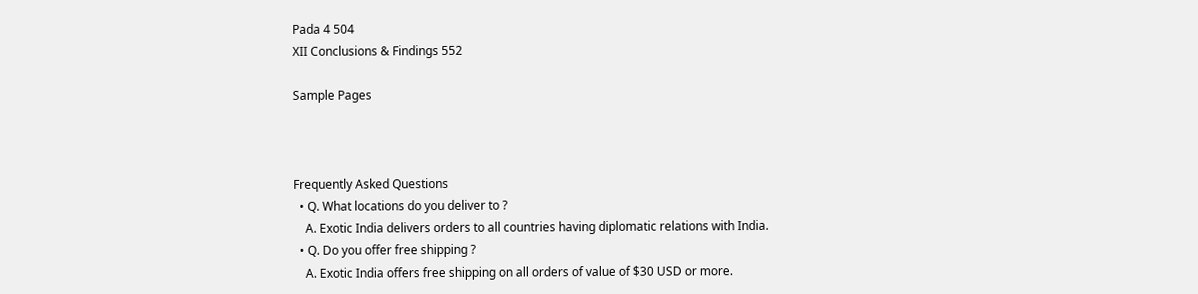Pada 4 504
XII Conclusions & Findings 552

Sample Pages



Frequently Asked Questions
  • Q. What locations do you deliver to ?
    A. Exotic India delivers orders to all countries having diplomatic relations with India.
  • Q. Do you offer free shipping ?
    A. Exotic India offers free shipping on all orders of value of $30 USD or more.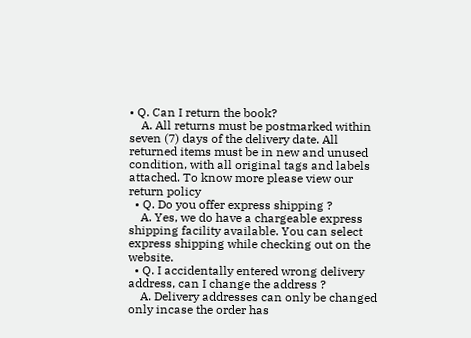• Q. Can I return the book?
    A. All returns must be postmarked within seven (7) days of the delivery date. All returned items must be in new and unused condition, with all original tags and labels attached. To know more please view our return policy
  • Q. Do you offer express shipping ?
    A. Yes, we do have a chargeable express shipping facility available. You can select express shipping while checking out on the website.
  • Q. I accidentally entered wrong delivery address, can I change the address ?
    A. Delivery addresses can only be changed only incase the order has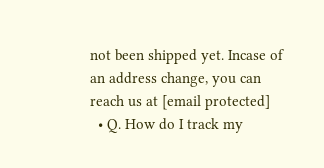not been shipped yet. Incase of an address change, you can reach us at [email protected]
  • Q. How do I track my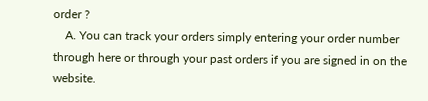order ?
    A. You can track your orders simply entering your order number through here or through your past orders if you are signed in on the website.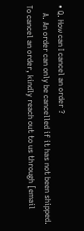• Q. How can I cancel an order ?
    A. An order can only be cancelled if it has not been shipped. To cancel an order, kindly reach out to us through [email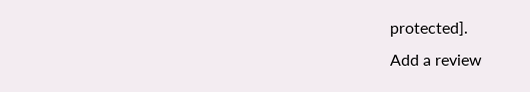protected].
Add a review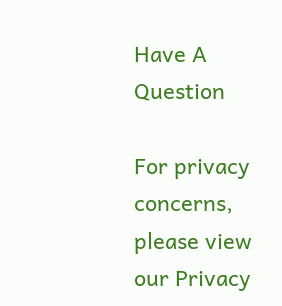Have A Question

For privacy concerns, please view our Privacy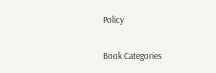Policy

Book Categories